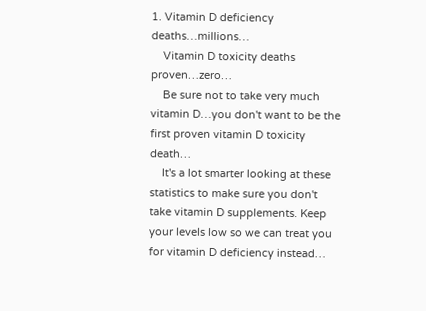1. Vitamin D deficiency deaths…millions…
    Vitamin D toxicity deaths proven…zero…
    Be sure not to take very much vitamin D…you don't want to be the first proven vitamin D toxicity death…
    It's a lot smarter looking at these statistics to make sure you don't take vitamin D supplements. Keep your levels low so we can treat you for vitamin D deficiency instead…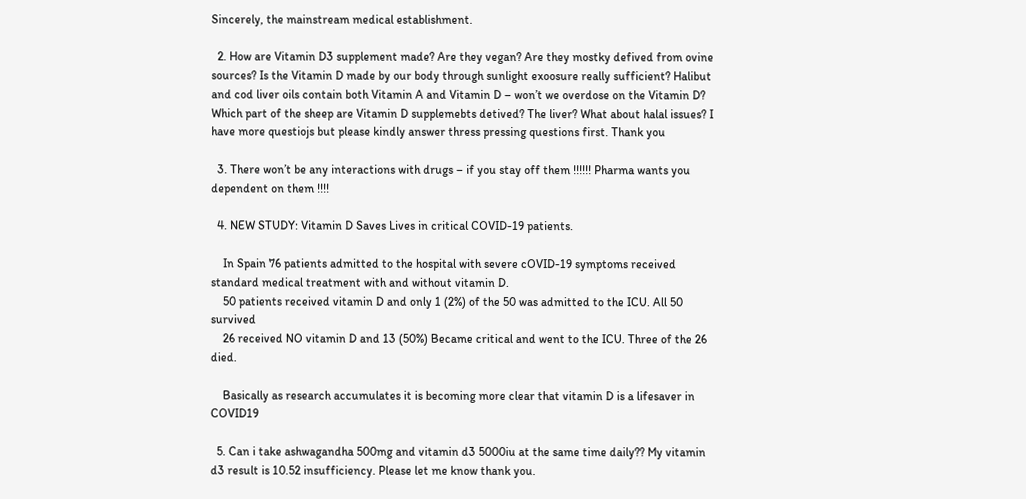Sincerely, the mainstream medical establishment.

  2. How are Vitamin D3 supplement made? Are they vegan? Are they mostky defived from ovine sources? Is the Vitamin D made by our body through sunlight exoosure really sufficient? Halibut and cod liver oils contain both Vitamin A and Vitamin D – won’t we overdose on the Vitamin D? Which part of the sheep are Vitamin D supplemebts detived? The liver? What about halal issues? I have more questiojs but please kindly answer thress pressing questions first. Thank you

  3. There won’t be any interactions with drugs – if you stay off them !!!!!! Pharma wants you dependent on them !!!!

  4. NEW STUDY: Vitamin D Saves Lives in critical COVID-19 patients.

    In Spain 76 patients admitted to the hospital with severe cOVID-19 symptoms received standard medical treatment with and without vitamin D.
    50 patients received vitamin D and only 1 (2%) of the 50 was admitted to the ICU. All 50 survived
    26 received NO vitamin D and 13 (50%) Became critical and went to the ICU. Three of the 26 died.

    Basically as research accumulates it is becoming more clear that vitamin D is a lifesaver in COVID19

  5. Can i take ashwagandha 500mg and vitamin d3 5000iu at the same time daily?? My vitamin d3 result is 10.52 insufficiency. Please let me know thank you.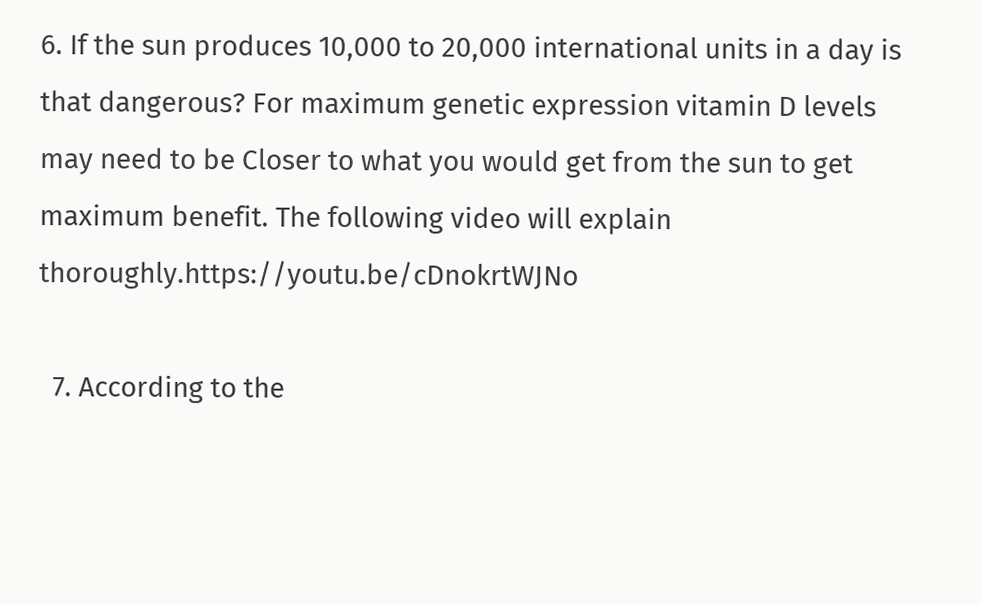6. If the sun produces 10,000 to 20,000 international units in a day is that dangerous? For maximum genetic expression vitamin D levels may need to be Closer to what you would get from the sun to get maximum benefit. The following video will explain thoroughly.https://youtu.be/cDnokrtWJNo

  7. According to the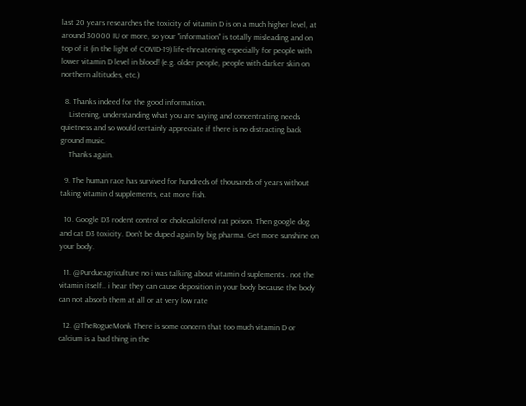last 20 years researches the toxicity of vitamin D is on a much higher level, at around 30000 IU or more, so your "information" is totally misleading and on top of it (in the light of COVID-19) life-threatening especially for people with lower vitamin D level in blood! (e.g. older people, people with darker skin on northern altitudes, etc.)

  8. Thanks indeed for the good information.
    Listening, understanding what you are saying and concentrating needs quietness and so would certainly appreciate if there is no distracting back ground music.
    Thanks again.

  9. The human race has survived for hundreds of thousands of years without taking vitamin d supplements, eat more fish.

  10. Google D3 rodent control or cholecalciferol rat poison. Then google dog and cat D3 toxicity. Don't be duped again by big pharma. Get more sunshine on your body.

  11. @Purdueagriculture no i was talking about vitamin d suplements . not the vitamin itself.. i hear they can cause deposition in your body because the body can not absorb them at all or at very low rate

  12. @TheRogueMonk There is some concern that too much vitamin D or calcium is a bad thing in the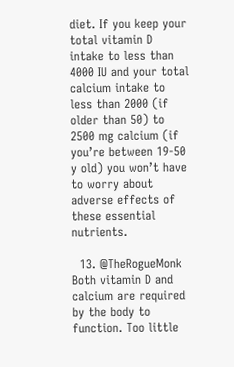diet. If you keep your total vitamin D intake to less than 4000 IU and your total calcium intake to less than 2000 (if older than 50) to 2500 mg calcium (if you’re between 19-50 y old) you won’t have to worry about adverse effects of these essential nutrients.

  13. @TheRogueMonk Both vitamin D and calcium are required by the body to function. Too little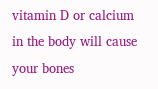vitamin D or calcium in the body will cause your bones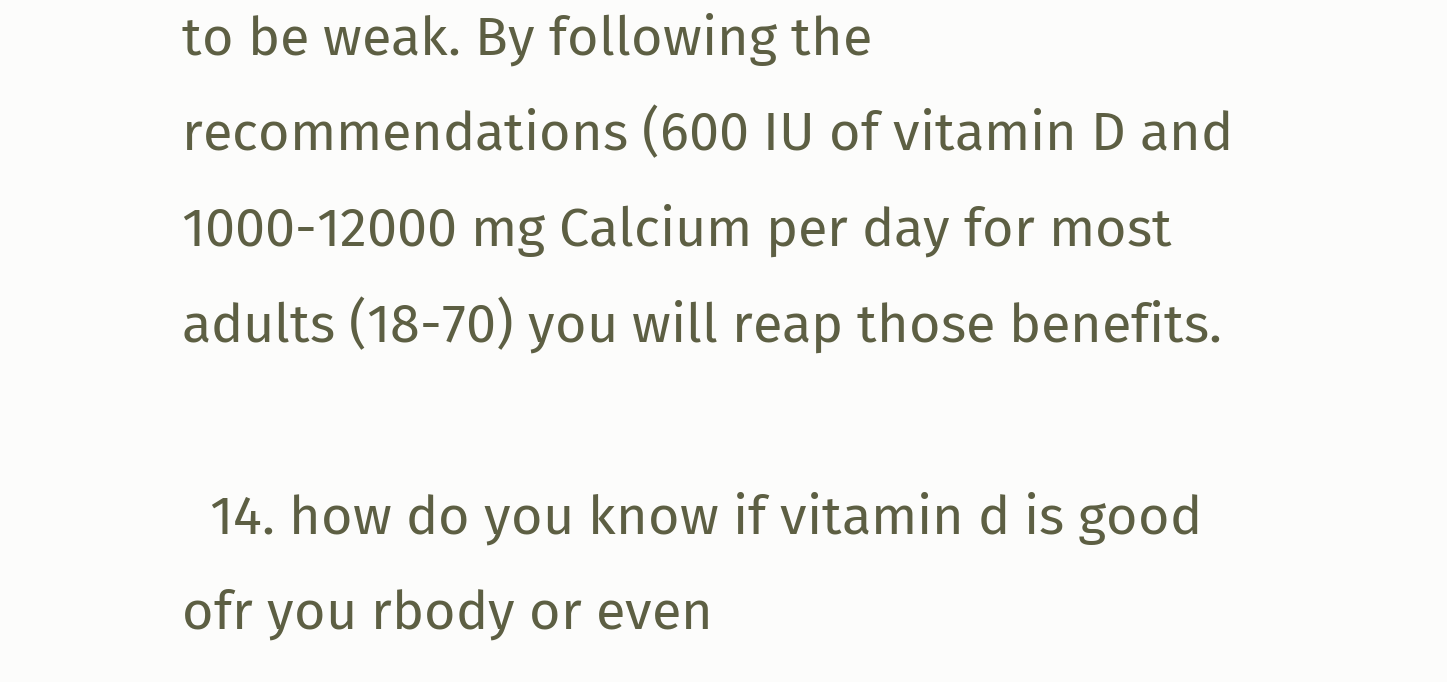to be weak. By following the recommendations (600 IU of vitamin D and 1000-12000 mg Calcium per day for most adults (18-70) you will reap those benefits.

  14. how do you know if vitamin d is good ofr you rbody or even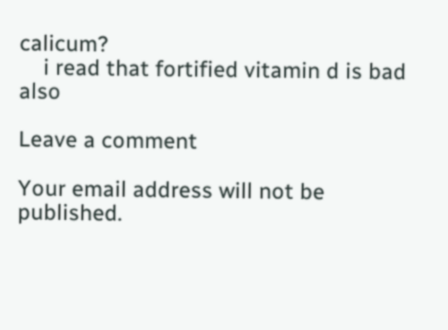calicum?
    i read that fortified vitamin d is bad also

Leave a comment

Your email address will not be published.